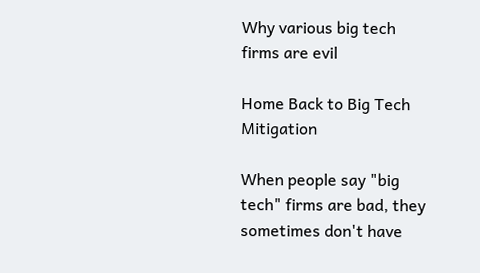Why various big tech firms are evil

Home Back to Big Tech Mitigation

When people say "big tech" firms are bad, they sometimes don't have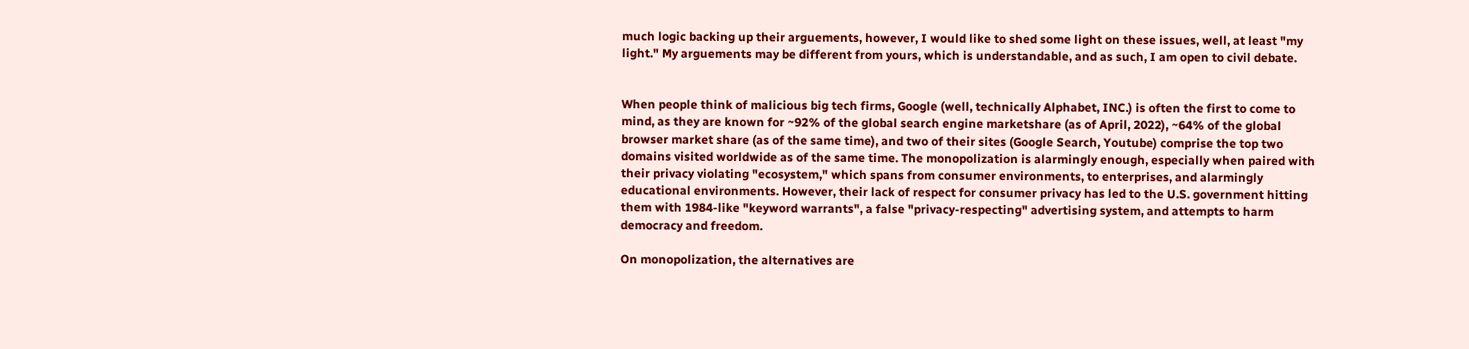much logic backing up their arguements, however, I would like to shed some light on these issues, well, at least "my light." My arguements may be different from yours, which is understandable, and as such, I am open to civil debate.


When people think of malicious big tech firms, Google (well, technically Alphabet, INC.) is often the first to come to mind, as they are known for ~92% of the global search engine marketshare (as of April, 2022), ~64% of the global browser market share (as of the same time), and two of their sites (Google Search, Youtube) comprise the top two domains visited worldwide as of the same time. The monopolization is alarmingly enough, especially when paired with their privacy violating "ecosystem," which spans from consumer environments, to enterprises, and alarmingly educational environments. However, their lack of respect for consumer privacy has led to the U.S. government hitting them with 1984-like "keyword warrants", a false "privacy-respecting" advertising system, and attempts to harm democracy and freedom.

On monopolization, the alternatives are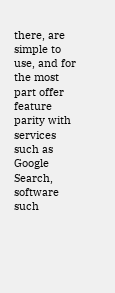there, are simple to use, and for the most part offer feature parity with services such as Google Search, software such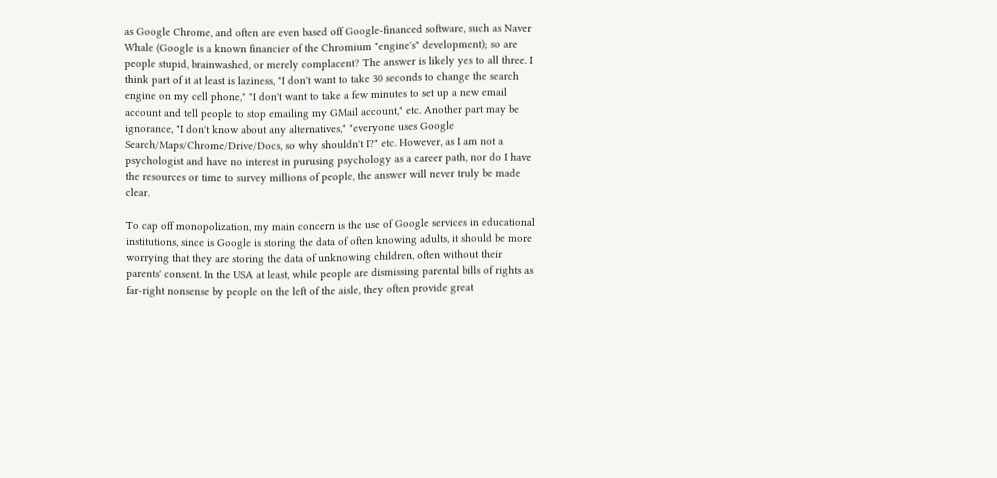as Google Chrome, and often are even based off Google-financed software, such as Naver Whale (Google is a known financier of the Chromium "engine's" development); so are people stupid, brainwashed, or merely complacent? The answer is likely yes to all three. I think part of it at least is laziness, "I don't want to take 30 seconds to change the search engine on my cell phone," "I don't want to take a few minutes to set up a new email account and tell people to stop emailing my GMail account," etc. Another part may be ignorance, "I don't know about any alternatives," "everyone uses Google Search/Maps/Chrome/Drive/Docs, so why shouldn't I?" etc. However, as I am not a psychologist and have no interest in purusing psychology as a career path, nor do I have the resources or time to survey millions of people, the answer will never truly be made clear.

To cap off monopolization, my main concern is the use of Google services in educational institutions, since is Google is storing the data of often knowing adults, it should be more worrying that they are storing the data of unknowing children, often without their parents' consent. In the USA at least, while people are dismissing parental bills of rights as far-right nonsense by people on the left of the aisle, they often provide great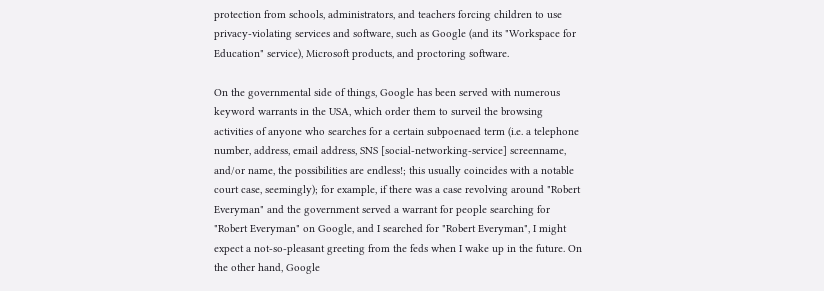protection from schools, administrators, and teachers forcing children to use privacy-violating services and software, such as Google (and its "Workspace for Education" service), Microsoft products, and proctoring software.

On the governmental side of things, Google has been served with numerous keyword warrants in the USA, which order them to surveil the browsing activities of anyone who searches for a certain subpoenaed term (i.e. a telephone number, address, email address, SNS [social-networking-service] screenname, and/or name, the possibilities are endless!; this usually coincides with a notable court case, seemingly); for example, if there was a case revolving around "Robert Everyman" and the government served a warrant for people searching for "Robert Everyman" on Google, and I searched for "Robert Everyman", I might expect a not-so-pleasant greeting from the feds when I wake up in the future. On the other hand, Google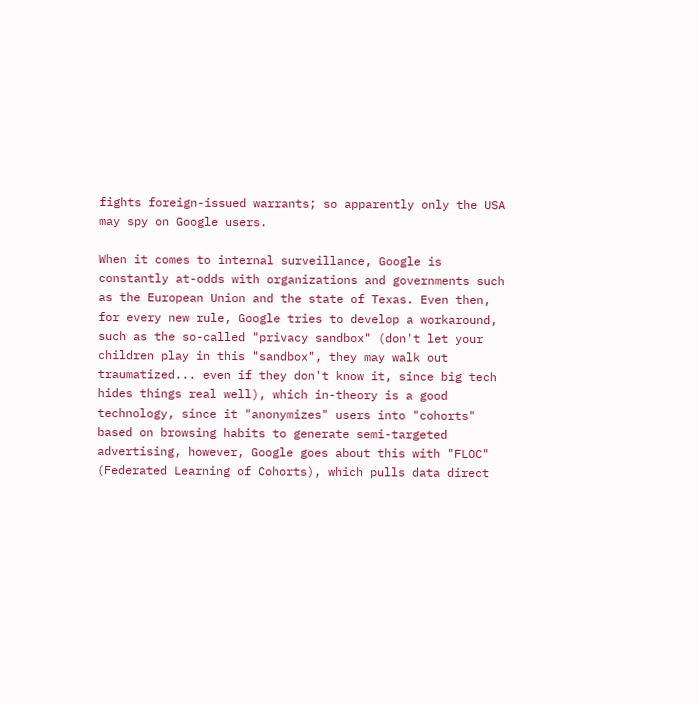fights foreign-issued warrants; so apparently only the USA may spy on Google users.

When it comes to internal surveillance, Google is constantly at-odds with organizations and governments such as the European Union and the state of Texas. Even then, for every new rule, Google tries to develop a workaround, such as the so-called "privacy sandbox" (don't let your children play in this "sandbox", they may walk out traumatized... even if they don't know it, since big tech hides things real well), which in-theory is a good technology, since it "anonymizes" users into "cohorts" based on browsing habits to generate semi-targeted advertising, however, Google goes about this with "FLOC" (Federated Learning of Cohorts), which pulls data direct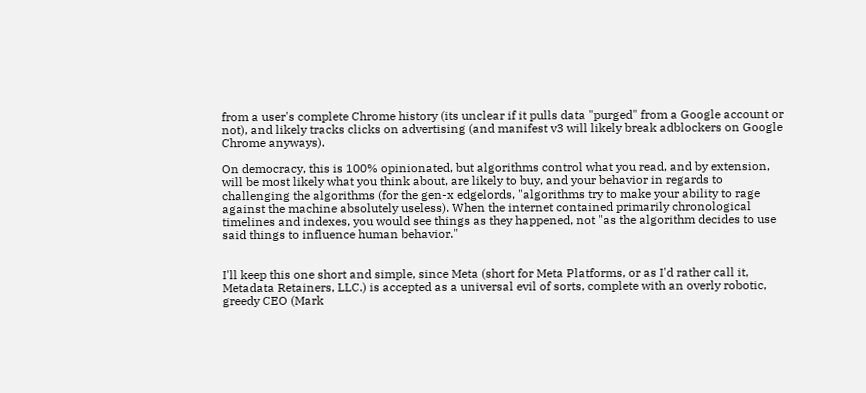from a user's complete Chrome history (its unclear if it pulls data "purged" from a Google account or not), and likely tracks clicks on advertising (and manifest v3 will likely break adblockers on Google Chrome anyways).

On democracy, this is 100% opinionated, but algorithms control what you read, and by extension, will be most likely what you think about, are likely to buy, and your behavior in regards to challenging the algorithms (for the gen-x edgelords, "algorithms try to make your ability to rage against the machine absolutely useless). When the internet contained primarily chronological timelines and indexes, you would see things as they happened, not "as the algorithm decides to use said things to influence human behavior."


I'll keep this one short and simple, since Meta (short for Meta Platforms, or as I'd rather call it, Metadata Retainers, LLC.) is accepted as a universal evil of sorts, complete with an overly robotic, greedy CEO (Mark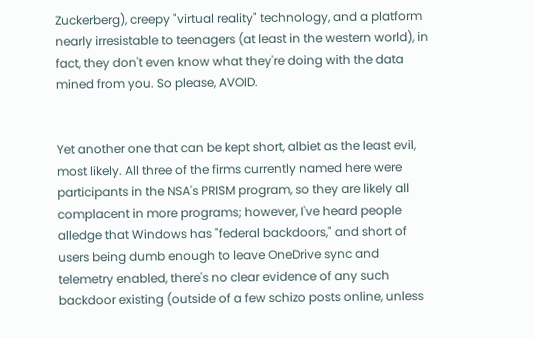Zuckerberg), creepy "virtual reality" technology, and a platform nearly irresistable to teenagers (at least in the western world), in fact, they don't even know what they're doing with the data mined from you. So please, AVOID.


Yet another one that can be kept short, albiet as the least evil, most likely. All three of the firms currently named here were participants in the NSA's PRISM program, so they are likely all complacent in more programs; however, I've heard people alledge that Windows has "federal backdoors," and short of users being dumb enough to leave OneDrive sync and telemetry enabled, there's no clear evidence of any such backdoor existing (outside of a few schizo posts online, unless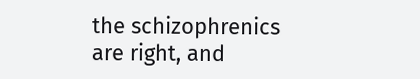the schizophrenics are right, and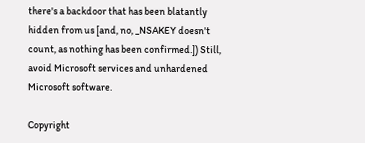there's a backdoor that has been blatantly hidden from us [and, no, _NSAKEY doesn't count, as nothing has been confirmed.]) Still, avoid Microsoft services and unhardened Microsoft software.

Copyright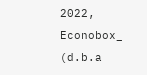2022, Econobox_ (d.b.a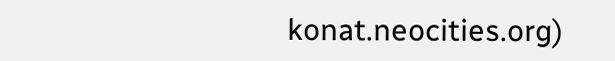konat.neocities.org)